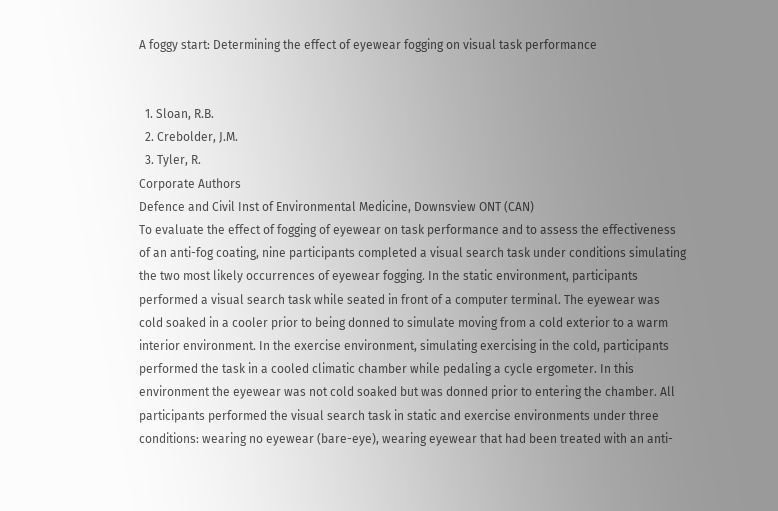A foggy start: Determining the effect of eyewear fogging on visual task performance


  1. Sloan, R.B.
  2. Crebolder, J.M.
  3. Tyler, R.
Corporate Authors
Defence and Civil Inst of Environmental Medicine, Downsview ONT (CAN)
To evaluate the effect of fogging of eyewear on task performance and to assess the effectiveness of an anti-fog coating, nine participants completed a visual search task under conditions simulating the two most likely occurrences of eyewear fogging. In the static environment, participants performed a visual search task while seated in front of a computer terminal. The eyewear was cold soaked in a cooler prior to being donned to simulate moving from a cold exterior to a warm interior environment. In the exercise environment, simulating exercising in the cold, participants performed the task in a cooled climatic chamber while pedaling a cycle ergometer. In this environment the eyewear was not cold soaked but was donned prior to entering the chamber. All participants performed the visual search task in static and exercise environments under three conditions: wearing no eyewear (bare-eye), wearing eyewear that had been treated with an anti-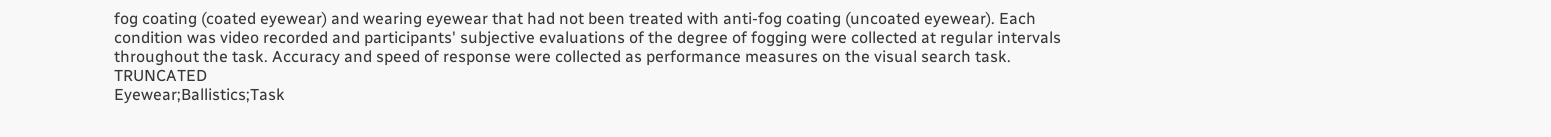fog coating (coated eyewear) and wearing eyewear that had not been treated with anti-fog coating (uncoated eyewear). Each condition was video recorded and participants' subjective evaluations of the degree of fogging were collected at regular intervals throughout the task. Accuracy and speed of response were collected as performance measures on the visual search task. TRUNCATED
Eyewear;Ballistics;Task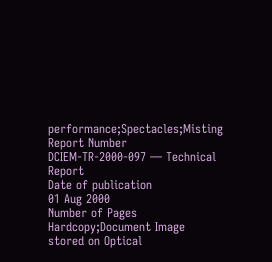performance;Spectacles;Misting
Report Number
DCIEM-TR-2000-097 — Technical Report
Date of publication
01 Aug 2000
Number of Pages
Hardcopy;Document Image stored on Optical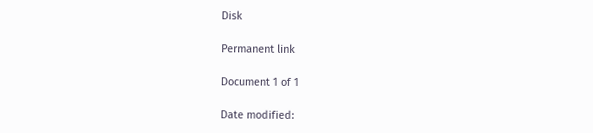Disk

Permanent link

Document 1 of 1

Date modified: